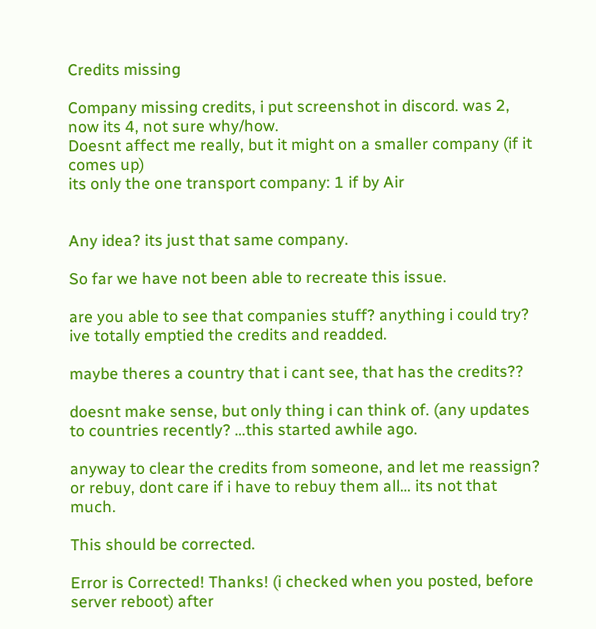Credits missing

Company missing credits, i put screenshot in discord. was 2, now its 4, not sure why/how.
Doesnt affect me really, but it might on a smaller company (if it comes up)
its only the one transport company: 1 if by Air


Any idea? its just that same company.

So far we have not been able to recreate this issue.

are you able to see that companies stuff? anything i could try?
ive totally emptied the credits and readded.

maybe theres a country that i cant see, that has the credits??

doesnt make sense, but only thing i can think of. (any updates to countries recently? …this started awhile ago.

anyway to clear the credits from someone, and let me reassign? or rebuy, dont care if i have to rebuy them all… its not that much.

This should be corrected.

Error is Corrected! Thanks! (i checked when you posted, before server reboot) after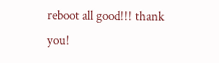reboot all good!!! thank you!